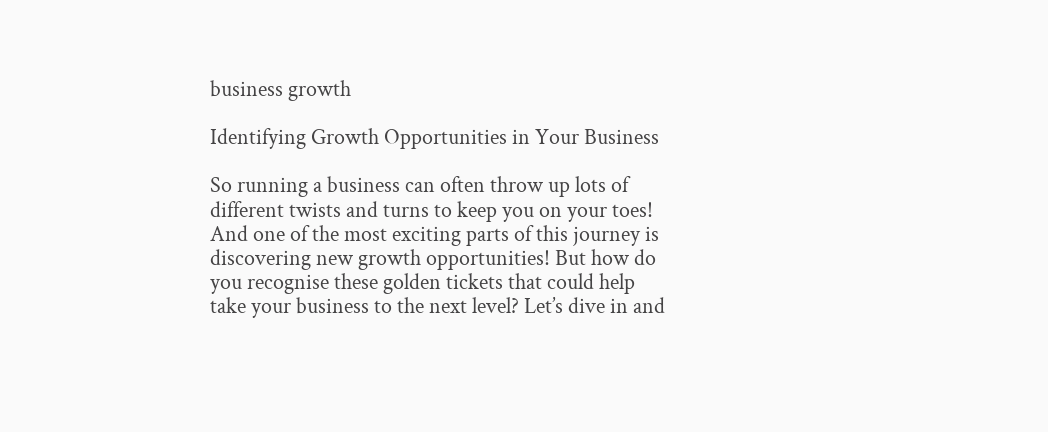business growth

Identifying Growth Opportunities in Your Business

So running a business can often throw up lots of different twists and turns to keep you on your toes! And one of the most exciting parts of this journey is discovering new growth opportunities! But how do you recognise these golden tickets that could help take your business to the next level? Let’s dive in and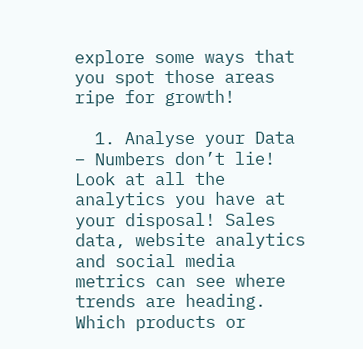explore some ways that you spot those areas ripe for growth!

  1. Analyse your Data – Numbers don’t lie! Look at all the analytics you have at your disposal! Sales data, website analytics and social media metrics can see where trends are heading. Which products or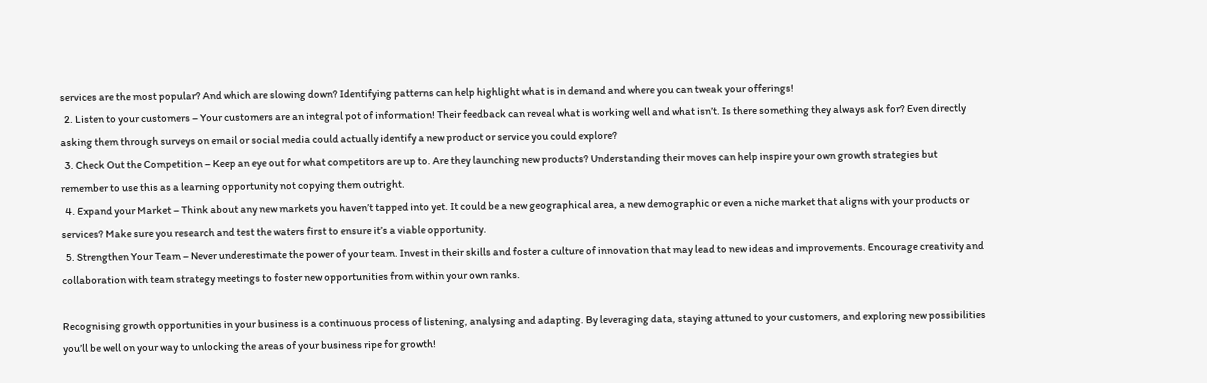services are the most popular? And which are slowing down? Identifying patterns can help highlight what is in demand and where you can tweak your offerings!
  2. Listen to your customers – Your customers are an integral pot of information! Their feedback can reveal what is working well and what isn’t. Is there something they always ask for? Even directly asking them through surveys on email or social media could actually identify a new product or service you could explore?
  3. Check Out the Competition – Keep an eye out for what competitors are up to. Are they launching new products? Understanding their moves can help inspire your own growth strategies but remember to use this as a learning opportunity not copying them outright.
  4. Expand your Market – Think about any new markets you haven’t tapped into yet. It could be a new geographical area, a new demographic or even a niche market that aligns with your products or services? Make sure you research and test the waters first to ensure it’s a viable opportunity.
  5. Strengthen Your Team – Never underestimate the power of your team. Invest in their skills and foster a culture of innovation that may lead to new ideas and improvements. Encourage creativity and collaboration with team strategy meetings to foster new opportunities from within your own ranks.

Recognising growth opportunities in your business is a continuous process of listening, analysing and adapting. By leveraging data, staying attuned to your customers, and exploring new possibilities you’ll be well on your way to unlocking the areas of your business ripe for growth!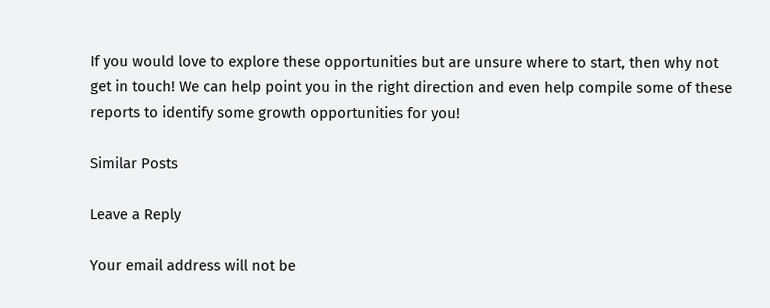If you would love to explore these opportunities but are unsure where to start, then why not get in touch! We can help point you in the right direction and even help compile some of these reports to identify some growth opportunities for you!

Similar Posts

Leave a Reply

Your email address will not be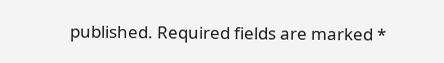published. Required fields are marked *